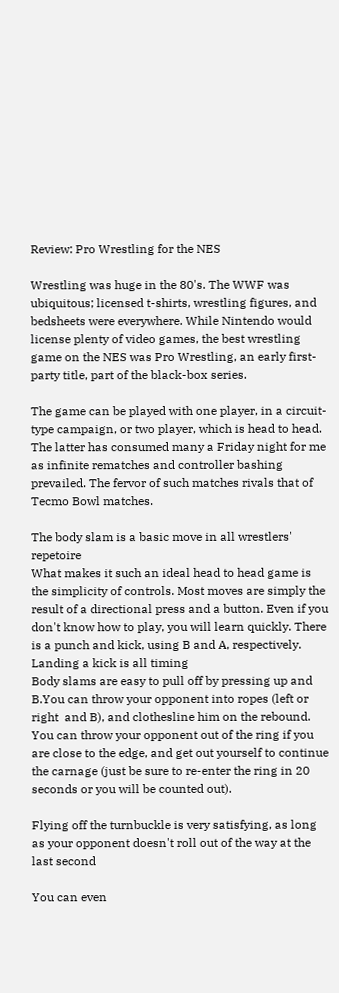Review: Pro Wrestling for the NES

Wrestling was huge in the 80's. The WWF was ubiquitous; licensed t-shirts, wrestling figures, and bedsheets were everywhere. While Nintendo would license plenty of video games, the best wrestling game on the NES was Pro Wrestling, an early first-party title, part of the black-box series.

The game can be played with one player, in a circuit-type campaign, or two player, which is head to head. The latter has consumed many a Friday night for me as infinite rematches and controller bashing prevailed. The fervor of such matches rivals that of Tecmo Bowl matches.

The body slam is a basic move in all wrestlers' repetoire
What makes it such an ideal head to head game is the simplicity of controls. Most moves are simply the result of a directional press and a button. Even if you don't know how to play, you will learn quickly. There is a punch and kick, using B and A, respectively.
Landing a kick is all timing
Body slams are easy to pull off by pressing up and B.You can throw your opponent into ropes (left or right  and B), and clothesline him on the rebound. You can throw your opponent out of the ring if you are close to the edge, and get out yourself to continue the carnage (just be sure to re-enter the ring in 20 seconds or you will be counted out).

Flying off the turnbuckle is very satisfying, as long as your opponent doesn't roll out of the way at the last second

You can even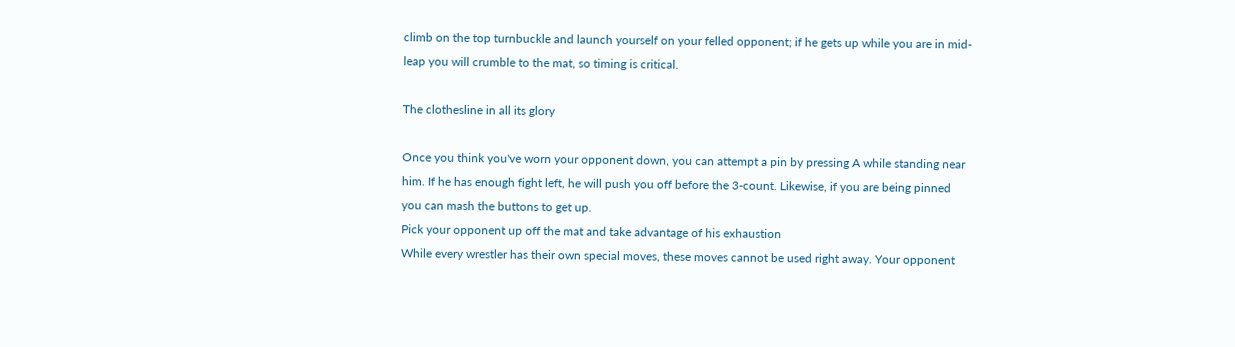climb on the top turnbuckle and launch yourself on your felled opponent; if he gets up while you are in mid-leap you will crumble to the mat, so timing is critical.

The clothesline in all its glory

Once you think you've worn your opponent down, you can attempt a pin by pressing A while standing near him. If he has enough fight left, he will push you off before the 3-count. Likewise, if you are being pinned you can mash the buttons to get up.
Pick your opponent up off the mat and take advantage of his exhaustion
While every wrestler has their own special moves, these moves cannot be used right away. Your opponent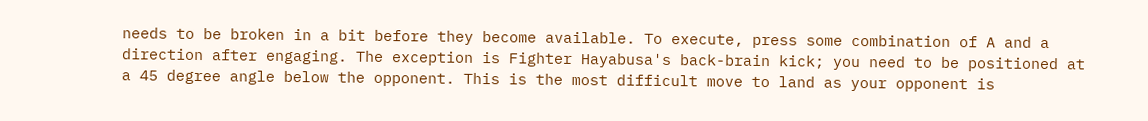needs to be broken in a bit before they become available. To execute, press some combination of A and a direction after engaging. The exception is Fighter Hayabusa's back-brain kick; you need to be positioned at a 45 degree angle below the opponent. This is the most difficult move to land as your opponent is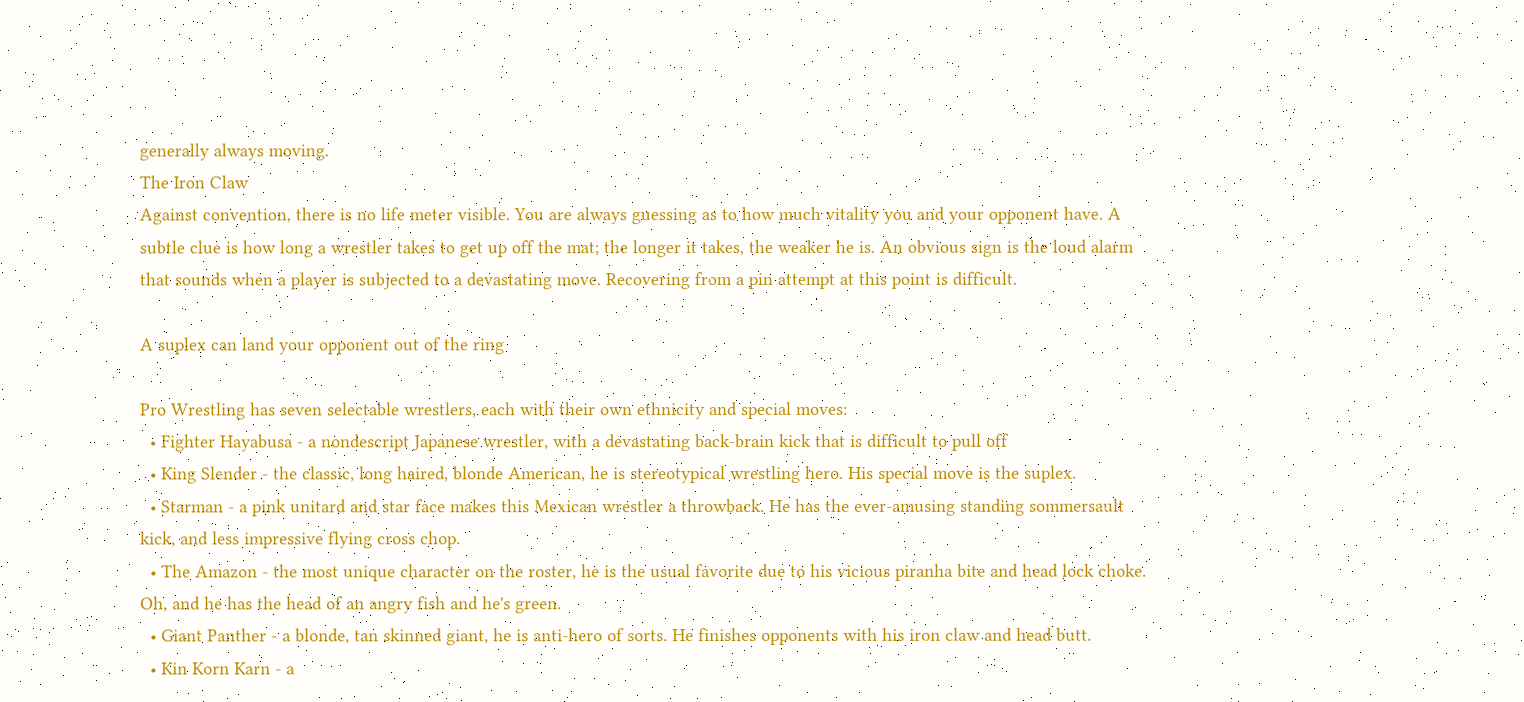generally always moving.
The Iron Claw
Against convention, there is no life meter visible. You are always guessing as to how much vitality you and your opponent have. A subtle clue is how long a wrestler takes to get up off the mat; the longer it takes, the weaker he is. An obvious sign is the loud alarm that sounds when a player is subjected to a devastating move. Recovering from a pin attempt at this point is difficult.

A suplex can land your opponent out of the ring

Pro Wrestling has seven selectable wrestlers, each with their own ethnicity and special moves:
  • Fighter Hayabusa - a nondescript Japanese wrestler, with a devastating back-brain kick that is difficult to pull off
  • King Slender - the classic, long haired, blonde American, he is stereotypical wrestling hero. His special move is the suplex.
  • Starman - a pink unitard and star face makes this Mexican wrestler a throwback. He has the ever-amusing standing sommersault kick, and less impressive flying cross chop.
  • The Amazon - the most unique character on the roster, he is the usual favorite due to his vicious piranha bite and head lock choke. Oh, and he has the head of an angry fish and he's green.
  • Giant Panther - a blonde, tan skinned giant, he is anti-hero of sorts. He finishes opponents with his iron claw and head butt.
  • Kin Korn Karn - a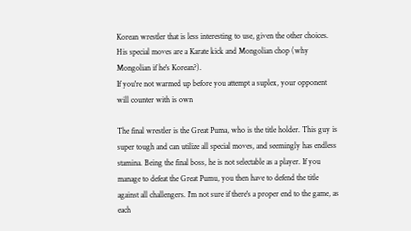Korean wrestler that is less interesting to use, given the other choices. His special moves are a Karate kick and Mongolian chop (why Mongolian if he's Korean?).
If you're not warmed up before you attempt a suplex, your opponent will counter with is own

The final wrestler is the Great Puma, who is the title holder. This guy is super tough and can utilize all special moves, and seemingly has endless stamina. Being the final boss, he is not selectable as a player. If you manage to defeat the Great Pumu, you then have to defend the title against all challengers. I'm not sure if there's a proper end to the game, as each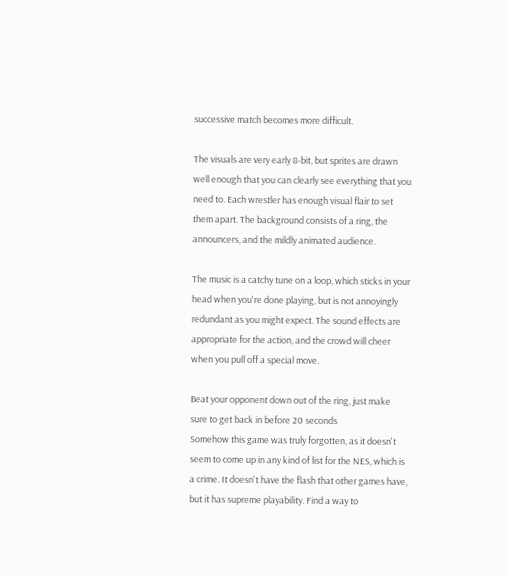successive match becomes more difficult.

The visuals are very early 8-bit, but sprites are drawn well enough that you can clearly see everything that you need to. Each wrestler has enough visual flair to set them apart. The background consists of a ring, the announcers, and the mildly animated audience.

The music is a catchy tune on a loop, which sticks in your head when you're done playing, but is not annoyingly redundant as you might expect. The sound effects are appropriate for the action, and the crowd will cheer when you pull off a special move.

Beat your opponent down out of the ring, just make sure to get back in before 20 seconds
Somehow this game was truly forgotten, as it doesn't seem to come up in any kind of list for the NES, which is a crime. It doesn't have the flash that other games have, but it has supreme playability. Find a way to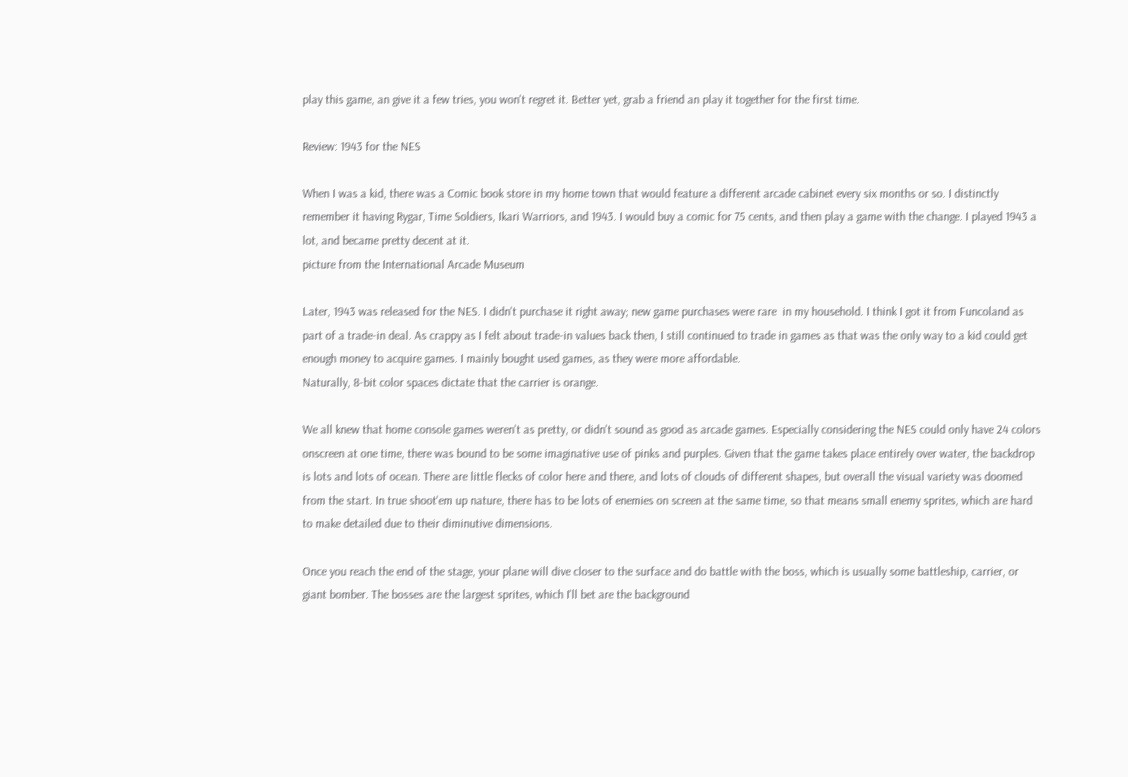play this game, an give it a few tries, you won't regret it. Better yet, grab a friend an play it together for the first time.

Review: 1943 for the NES

When I was a kid, there was a Comic book store in my home town that would feature a different arcade cabinet every six months or so. I distinctly remember it having Rygar, Time Soldiers, Ikari Warriors, and 1943. I would buy a comic for 75 cents, and then play a game with the change. I played 1943 a lot, and became pretty decent at it.
picture from the International Arcade Museum

Later, 1943 was released for the NES. I didn't purchase it right away; new game purchases were rare  in my household. I think I got it from Funcoland as part of a trade-in deal. As crappy as I felt about trade-in values back then, I still continued to trade in games as that was the only way to a kid could get enough money to acquire games. I mainly bought used games, as they were more affordable.
Naturally, 8-bit color spaces dictate that the carrier is orange.

We all knew that home console games weren't as pretty, or didn't sound as good as arcade games. Especially considering the NES could only have 24 colors onscreen at one time, there was bound to be some imaginative use of pinks and purples. Given that the game takes place entirely over water, the backdrop is lots and lots of ocean. There are little flecks of color here and there, and lots of clouds of different shapes, but overall the visual variety was doomed from the start. In true shoot'em up nature, there has to be lots of enemies on screen at the same time, so that means small enemy sprites, which are hard to make detailed due to their diminutive dimensions.

Once you reach the end of the stage, your plane will dive closer to the surface and do battle with the boss, which is usually some battleship, carrier, or giant bomber. The bosses are the largest sprites, which I'll bet are the background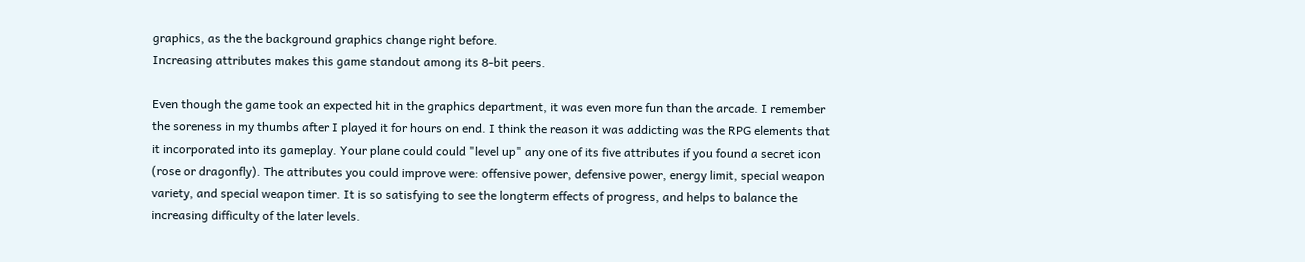graphics, as the the background graphics change right before.
Increasing attributes makes this game standout among its 8-bit peers.

Even though the game took an expected hit in the graphics department, it was even more fun than the arcade. I remember the soreness in my thumbs after I played it for hours on end. I think the reason it was addicting was the RPG elements that it incorporated into its gameplay. Your plane could could "level up" any one of its five attributes if you found a secret icon (rose or dragonfly). The attributes you could improve were: offensive power, defensive power, energy limit, special weapon variety, and special weapon timer. It is so satisfying to see the longterm effects of progress, and helps to balance the increasing difficulty of the later levels.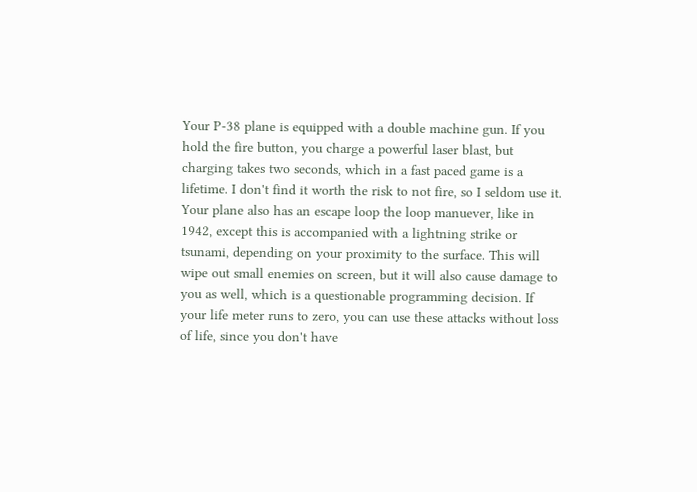Your P-38 plane is equipped with a double machine gun. If you hold the fire button, you charge a powerful laser blast, but charging takes two seconds, which in a fast paced game is a lifetime. I don't find it worth the risk to not fire, so I seldom use it. Your plane also has an escape loop the loop manuever, like in 1942, except this is accompanied with a lightning strike or tsunami, depending on your proximity to the surface. This will wipe out small enemies on screen, but it will also cause damage to you as well, which is a questionable programming decision. If your life meter runs to zero, you can use these attacks without loss of life, since you don't have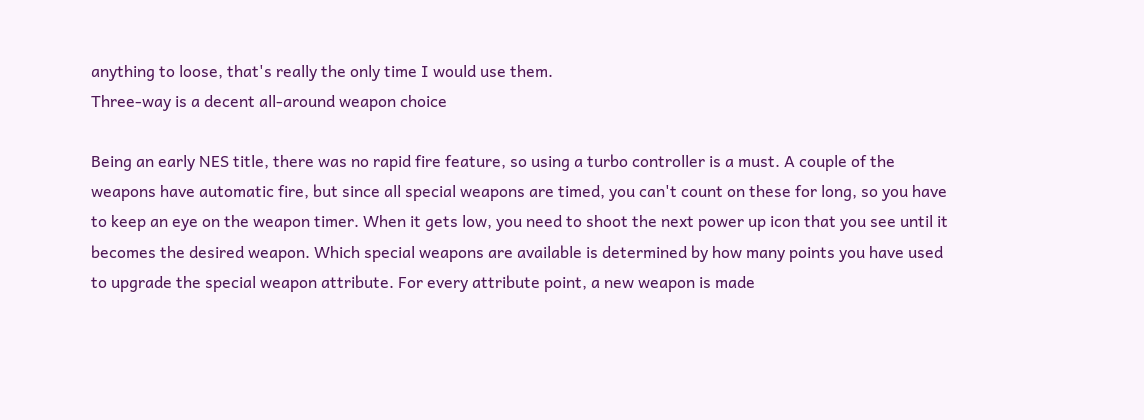anything to loose, that's really the only time I would use them.
Three-way is a decent all-around weapon choice

Being an early NES title, there was no rapid fire feature, so using a turbo controller is a must. A couple of the weapons have automatic fire, but since all special weapons are timed, you can't count on these for long, so you have to keep an eye on the weapon timer. When it gets low, you need to shoot the next power up icon that you see until it becomes the desired weapon. Which special weapons are available is determined by how many points you have used to upgrade the special weapon attribute. For every attribute point, a new weapon is made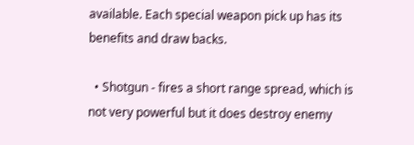available. Each special weapon pick up has its benefits and draw backs.

  • Shotgun - fires a short range spread, which is not very powerful but it does destroy enemy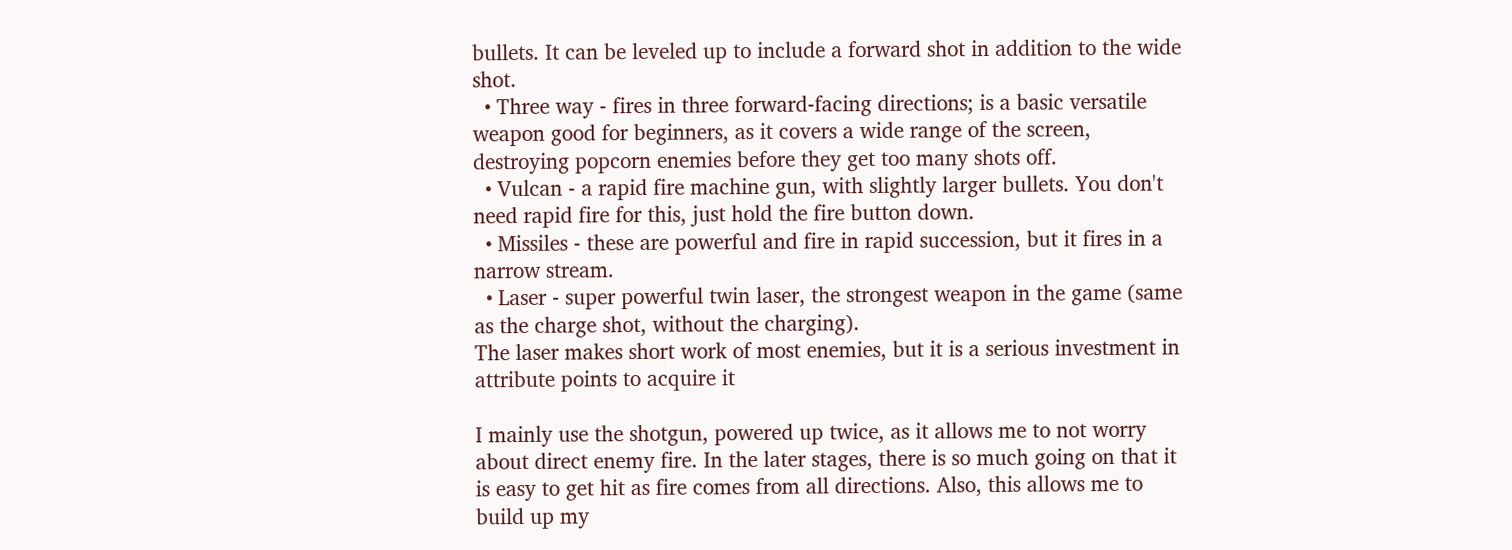bullets. It can be leveled up to include a forward shot in addition to the wide shot.
  • Three way - fires in three forward-facing directions; is a basic versatile weapon good for beginners, as it covers a wide range of the screen, destroying popcorn enemies before they get too many shots off.
  • Vulcan - a rapid fire machine gun, with slightly larger bullets. You don't need rapid fire for this, just hold the fire button down.
  • Missiles - these are powerful and fire in rapid succession, but it fires in a narrow stream.
  • Laser - super powerful twin laser, the strongest weapon in the game (same as the charge shot, without the charging).
The laser makes short work of most enemies, but it is a serious investment in attribute points to acquire it

I mainly use the shotgun, powered up twice, as it allows me to not worry about direct enemy fire. In the later stages, there is so much going on that it is easy to get hit as fire comes from all directions. Also, this allows me to build up my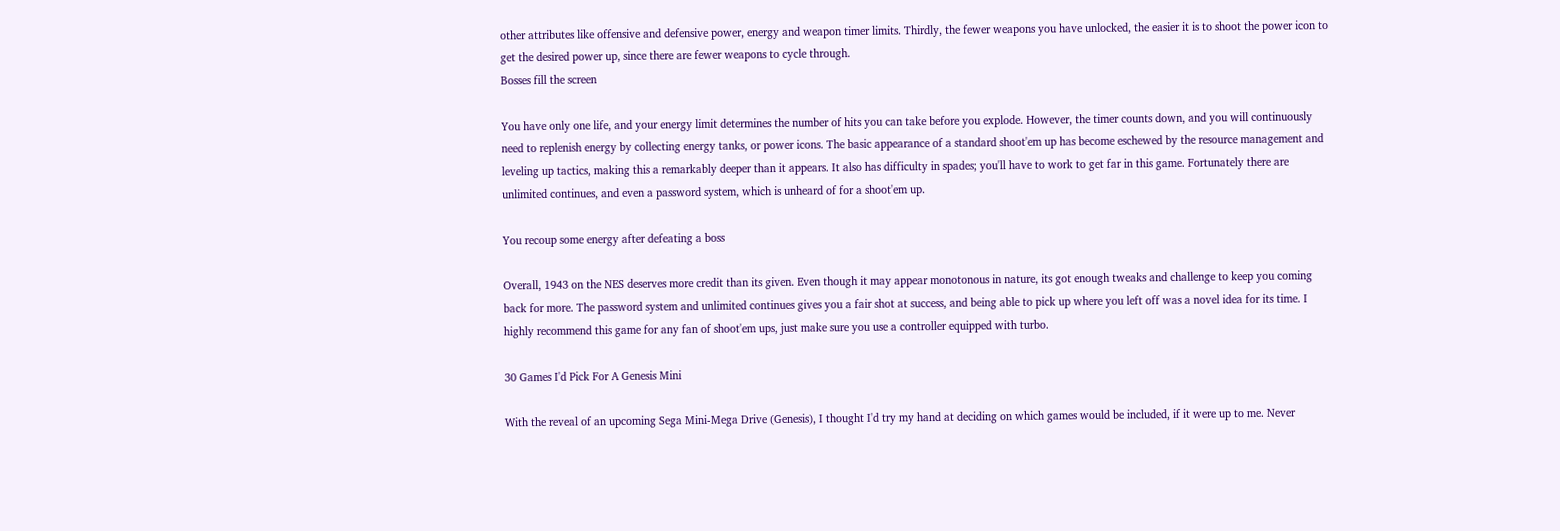other attributes like offensive and defensive power, energy and weapon timer limits. Thirdly, the fewer weapons you have unlocked, the easier it is to shoot the power icon to get the desired power up, since there are fewer weapons to cycle through.
Bosses fill the screen

You have only one life, and your energy limit determines the number of hits you can take before you explode. However, the timer counts down, and you will continuously need to replenish energy by collecting energy tanks, or power icons. The basic appearance of a standard shoot'em up has become eschewed by the resource management and leveling up tactics, making this a remarkably deeper than it appears. It also has difficulty in spades; you'll have to work to get far in this game. Fortunately there are unlimited continues, and even a password system, which is unheard of for a shoot'em up.

You recoup some energy after defeating a boss

Overall, 1943 on the NES deserves more credit than its given. Even though it may appear monotonous in nature, its got enough tweaks and challenge to keep you coming back for more. The password system and unlimited continues gives you a fair shot at success, and being able to pick up where you left off was a novel idea for its time. I highly recommend this game for any fan of shoot'em ups, just make sure you use a controller equipped with turbo.

30 Games I'd Pick For A Genesis Mini

With the reveal of an upcoming Sega Mini-Mega Drive (Genesis), I thought I'd try my hand at deciding on which games would be included, if it were up to me. Never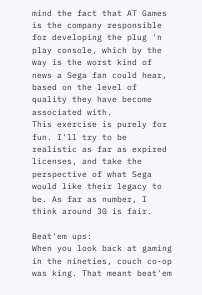mind the fact that AT Games is the company responsible for developing the plug 'n play console, which by the way is the worst kind of news a Sega fan could hear, based on the level of quality they have become associated with.
This exercise is purely for fun. I'll try to be realistic as far as expired licenses, and take the perspective of what Sega would like their legacy to be. As far as number, I think around 30 is fair.

Beat'em ups:
When you look back at gaming in the nineties, couch co-op was king. That meant beat'em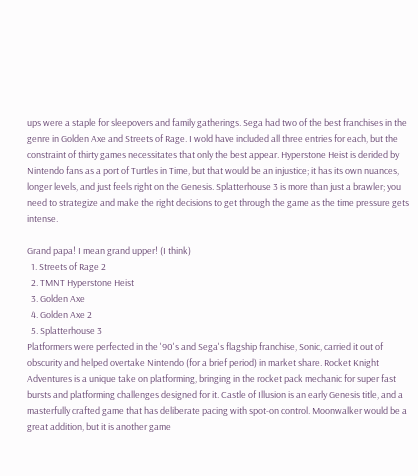ups were a staple for sleepovers and family gatherings. Sega had two of the best franchises in the genre in Golden Axe and Streets of Rage. I wold have included all three entries for each, but the constraint of thirty games necessitates that only the best appear. Hyperstone Heist is derided by Nintendo fans as a port of Turtles in Time, but that would be an injustice; it has its own nuances, longer levels, and just feels right on the Genesis. Splatterhouse 3 is more than just a brawler; you need to strategize and make the right decisions to get through the game as the time pressure gets intense.

Grand papa! I mean grand upper! (I think)
  1. Streets of Rage 2
  2. TMNT Hyperstone Heist
  3. Golden Axe
  4. Golden Axe 2
  5. Splatterhouse 3
Platformers were perfected in the '90's and Sega's flagship franchise, Sonic, carried it out of obscurity and helped overtake Nintendo (for a brief period) in market share. Rocket Knight Adventures is a unique take on platforming, bringing in the rocket pack mechanic for super fast bursts and platforming challenges designed for it. Castle of Illusion is an early Genesis title, and a masterfully crafted game that has deliberate pacing with spot-on control. Moonwalker would be a great addition, but it is another game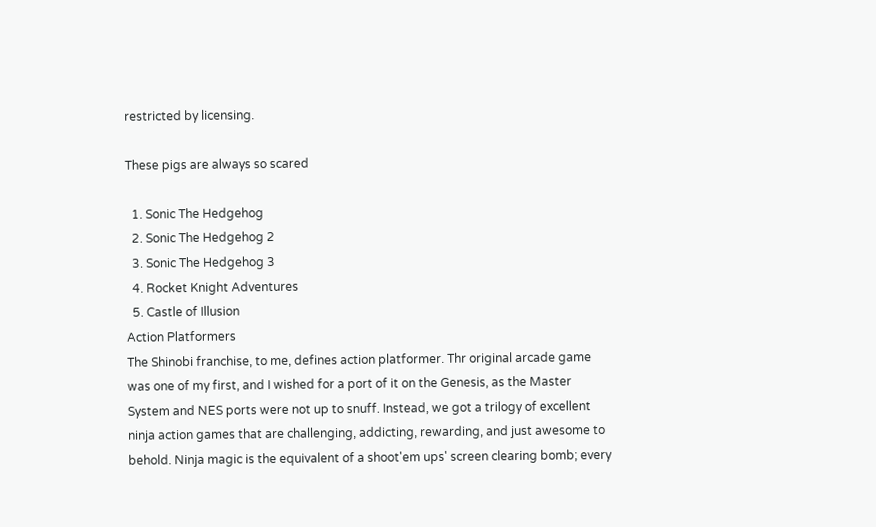restricted by licensing.

These pigs are always so scared

  1. Sonic The Hedgehog
  2. Sonic The Hedgehog 2
  3. Sonic The Hedgehog 3
  4. Rocket Knight Adventures
  5. Castle of Illusion
Action Platformers
The Shinobi franchise, to me, defines action platformer. Thr original arcade game was one of my first, and I wished for a port of it on the Genesis, as the Master System and NES ports were not up to snuff. Instead, we got a trilogy of excellent ninja action games that are challenging, addicting, rewarding, and just awesome to behold. Ninja magic is the equivalent of a shoot'em ups' screen clearing bomb; every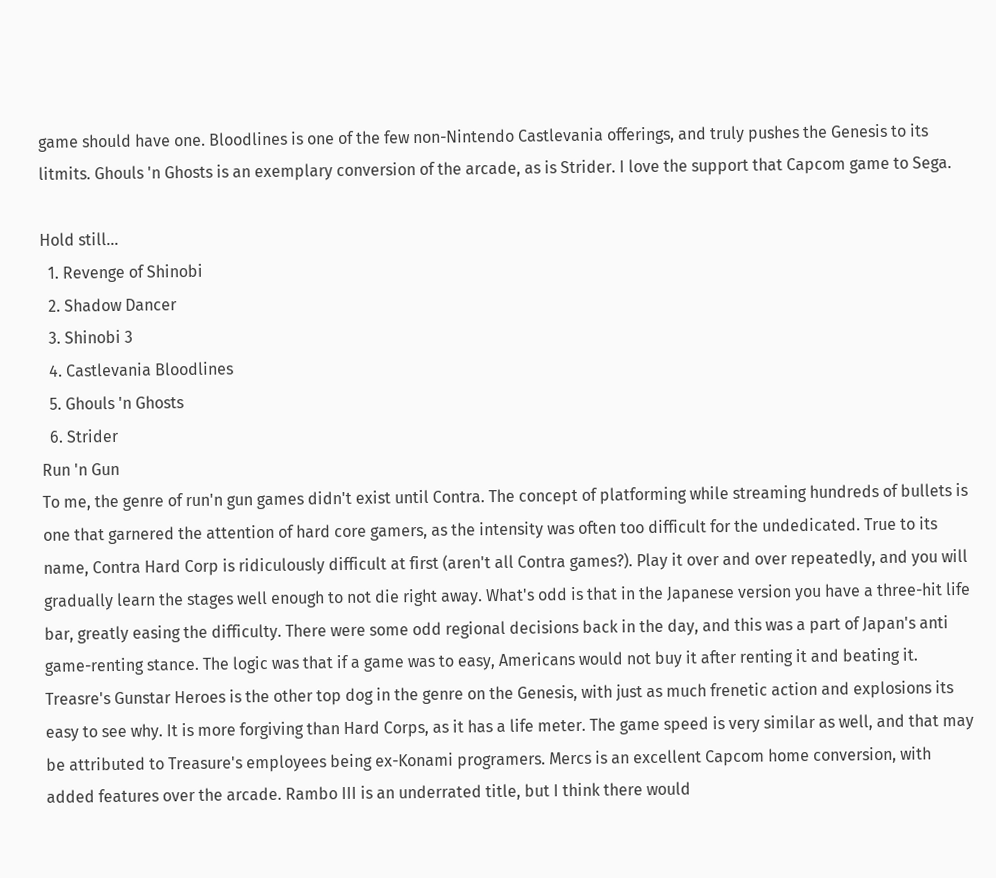game should have one. Bloodlines is one of the few non-Nintendo Castlevania offerings, and truly pushes the Genesis to its litmits. Ghouls 'n Ghosts is an exemplary conversion of the arcade, as is Strider. I love the support that Capcom game to Sega.

Hold still...
  1. Revenge of Shinobi
  2. Shadow Dancer
  3. Shinobi 3
  4. Castlevania Bloodlines
  5. Ghouls 'n Ghosts
  6. Strider
Run 'n Gun
To me, the genre of run'n gun games didn't exist until Contra. The concept of platforming while streaming hundreds of bullets is one that garnered the attention of hard core gamers, as the intensity was often too difficult for the undedicated. True to its name, Contra Hard Corp is ridiculously difficult at first (aren't all Contra games?). Play it over and over repeatedly, and you will gradually learn the stages well enough to not die right away. What's odd is that in the Japanese version you have a three-hit life bar, greatly easing the difficulty. There were some odd regional decisions back in the day, and this was a part of Japan's anti game-renting stance. The logic was that if a game was to easy, Americans would not buy it after renting it and beating it.
Treasre's Gunstar Heroes is the other top dog in the genre on the Genesis, with just as much frenetic action and explosions its easy to see why. It is more forgiving than Hard Corps, as it has a life meter. The game speed is very similar as well, and that may be attributed to Treasure's employees being ex-Konami programers. Mercs is an excellent Capcom home conversion, with added features over the arcade. Rambo III is an underrated title, but I think there would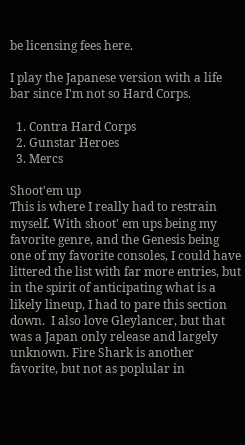be licensing fees here.

I play the Japanese version with a life bar since I'm not so Hard Corps.

  1. Contra Hard Corps
  2. Gunstar Heroes
  3. Mercs

Shoot'em up
This is where I really had to restrain myself. With shoot' em ups being my favorite genre, and the Genesis being one of my favorite consoles, I could have littered the list with far more entries, but in the spirit of anticipating what is a likely lineup, I had to pare this section down.  I also love Gleylancer, but that was a Japan only release and largely unknown. Fire Shark is another favorite, but not as poplular in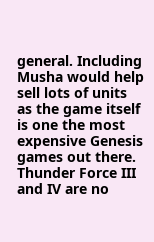general. Including Musha would help sell lots of units as the game itself is one the most expensive Genesis games out there. Thunder Force III and IV are no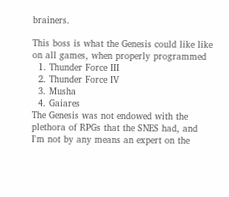brainers.

This boss is what the Genesis could like like on all games, when properly programmed
  1. Thunder Force III
  2. Thunder Force IV
  3. Musha
  4. Gaiares
The Genesis was not endowed with the plethora of RPGs that the SNES had, and I'm not by any means an expert on the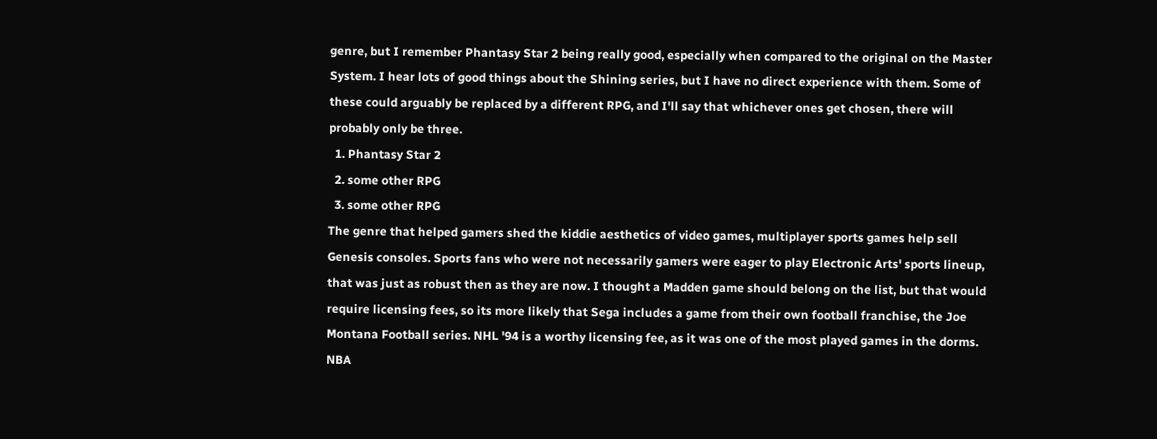genre, but I remember Phantasy Star 2 being really good, especially when compared to the original on the Master System. I hear lots of good things about the Shining series, but I have no direct experience with them. Some of these could arguably be replaced by a different RPG, and I'll say that whichever ones get chosen, there will probably only be three.
  1. Phantasy Star 2
  2. some other RPG
  3. some other RPG
The genre that helped gamers shed the kiddie aesthetics of video games, multiplayer sports games help sell Genesis consoles. Sports fans who were not necessarily gamers were eager to play Electronic Arts' sports lineup, that was just as robust then as they are now. I thought a Madden game should belong on the list, but that would require licensing fees, so its more likely that Sega includes a game from their own football franchise, the Joe Montana Football series. NHL '94 is a worthy licensing fee, as it was one of the most played games in the dorms. NBA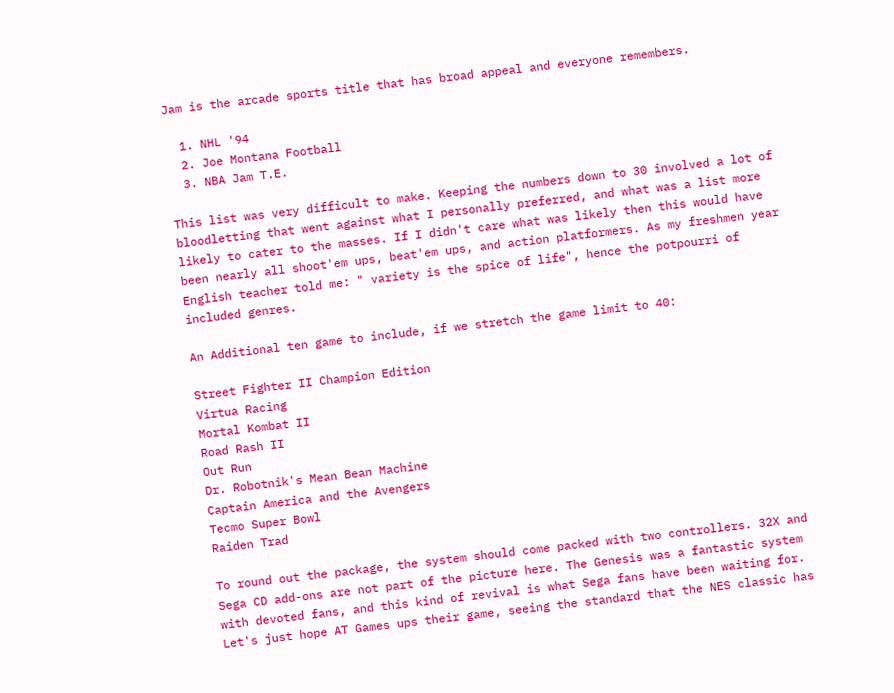Jam is the arcade sports title that has broad appeal and everyone remembers.

  1. NHL '94
  2. Joe Montana Football
  3. NBA Jam T.E.

This list was very difficult to make. Keeping the numbers down to 30 involved a lot of bloodletting that went against what I personally preferred, and what was a list more likely to cater to the masses. If I didn't care what was likely then this would have been nearly all shoot'em ups, beat'em ups, and action platformers. As my freshmen year English teacher told me: " variety is the spice of life", hence the potpourri of included genres.

An Additional ten game to include, if we stretch the game limit to 40:

Street Fighter II Champion Edition
Virtua Racing
Mortal Kombat II
Road Rash II
Out Run
Dr. Robotnik's Mean Bean Machine
Captain America and the Avengers
Tecmo Super Bowl
Raiden Trad

To round out the package, the system should come packed with two controllers. 32X and Sega CD add-ons are not part of the picture here. The Genesis was a fantastic system with devoted fans, and this kind of revival is what Sega fans have been waiting for. Let's just hope AT Games ups their game, seeing the standard that the NES classic has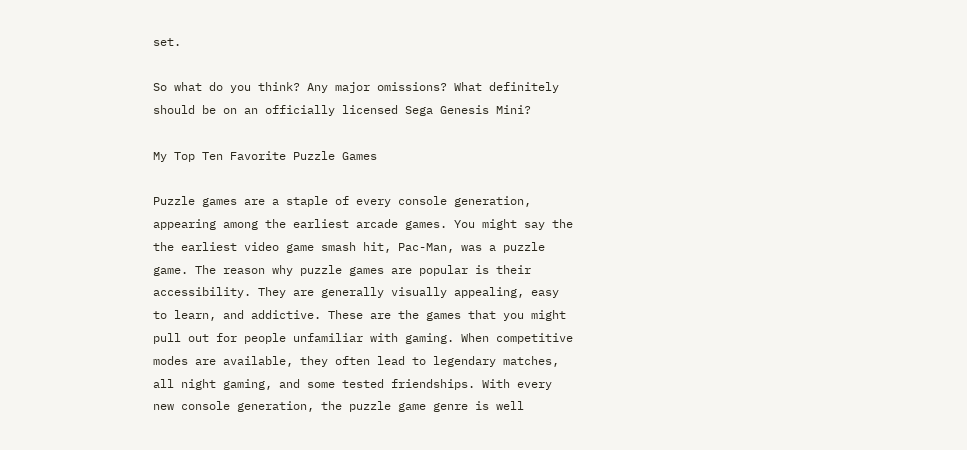set.

So what do you think? Any major omissions? What definitely should be on an officially licensed Sega Genesis Mini?

My Top Ten Favorite Puzzle Games

Puzzle games are a staple of every console generation, appearing among the earliest arcade games. You might say the the earliest video game smash hit, Pac-Man, was a puzzle game. The reason why puzzle games are popular is their accessibility. They are generally visually appealing, easy to learn, and addictive. These are the games that you might pull out for people unfamiliar with gaming. When competitive modes are available, they often lead to legendary matches, all night gaming, and some tested friendships. With every new console generation, the puzzle game genre is well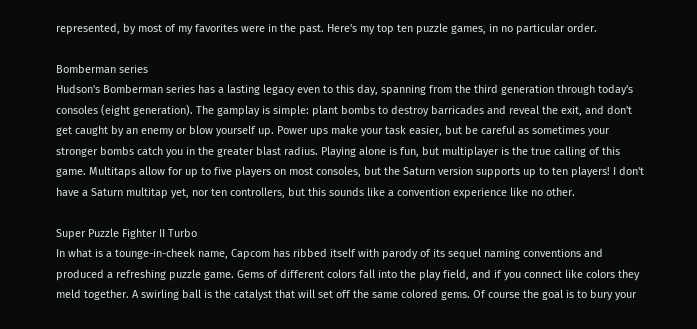represented, by most of my favorites were in the past. Here's my top ten puzzle games, in no particular order.

Bomberman series
Hudson's Bomberman series has a lasting legacy even to this day, spanning from the third generation through today's consoles (eight generation). The gamplay is simple: plant bombs to destroy barricades and reveal the exit, and don't get caught by an enemy or blow yourself up. Power ups make your task easier, but be careful as sometimes your stronger bombs catch you in the greater blast radius. Playing alone is fun, but multiplayer is the true calling of this game. Multitaps allow for up to five players on most consoles, but the Saturn version supports up to ten players! I don't have a Saturn multitap yet, nor ten controllers, but this sounds like a convention experience like no other.

Super Puzzle Fighter II Turbo
In what is a tounge-in-cheek name, Capcom has ribbed itself with parody of its sequel naming conventions and produced a refreshing puzzle game. Gems of different colors fall into the play field, and if you connect like colors they meld together. A swirling ball is the catalyst that will set off the same colored gems. Of course the goal is to bury your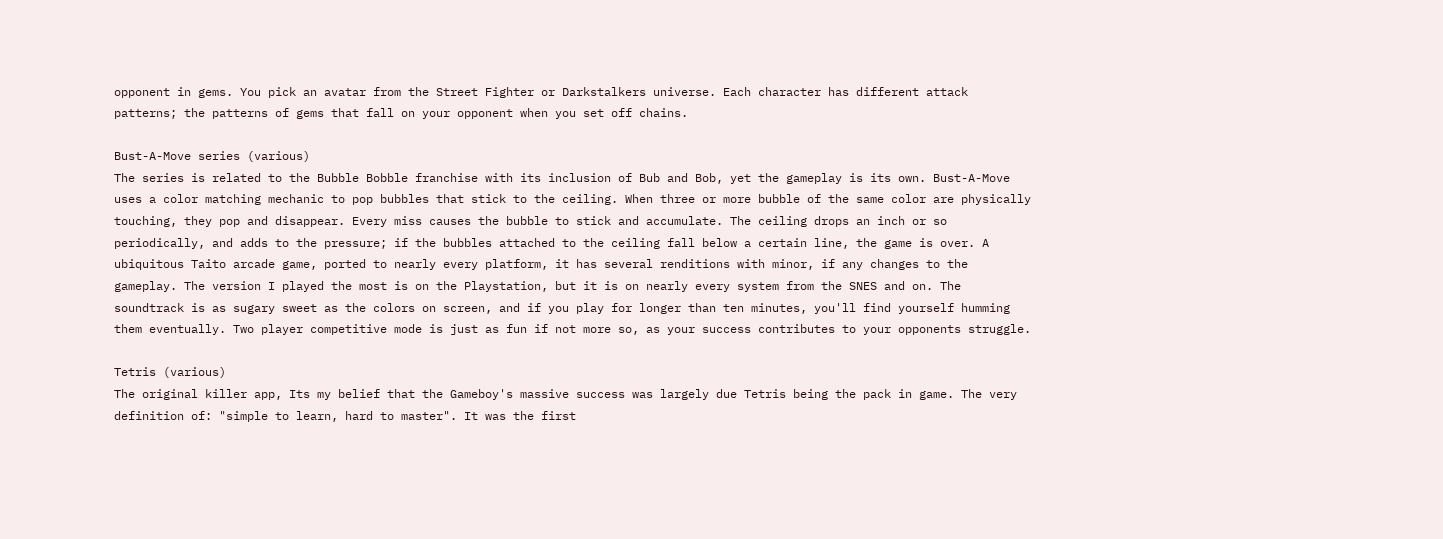opponent in gems. You pick an avatar from the Street Fighter or Darkstalkers universe. Each character has different attack patterns; the patterns of gems that fall on your opponent when you set off chains.

Bust-A-Move series (various)
The series is related to the Bubble Bobble franchise with its inclusion of Bub and Bob, yet the gameplay is its own. Bust-A-Move uses a color matching mechanic to pop bubbles that stick to the ceiling. When three or more bubble of the same color are physically touching, they pop and disappear. Every miss causes the bubble to stick and accumulate. The ceiling drops an inch or so periodically, and adds to the pressure; if the bubbles attached to the ceiling fall below a certain line, the game is over. A ubiquitous Taito arcade game, ported to nearly every platform, it has several renditions with minor, if any changes to the gameplay. The version I played the most is on the Playstation, but it is on nearly every system from the SNES and on. The soundtrack is as sugary sweet as the colors on screen, and if you play for longer than ten minutes, you'll find yourself humming them eventually. Two player competitive mode is just as fun if not more so, as your success contributes to your opponents struggle.

Tetris (various)
The original killer app, Its my belief that the Gameboy's massive success was largely due Tetris being the pack in game. The very definition of: "simple to learn, hard to master". It was the first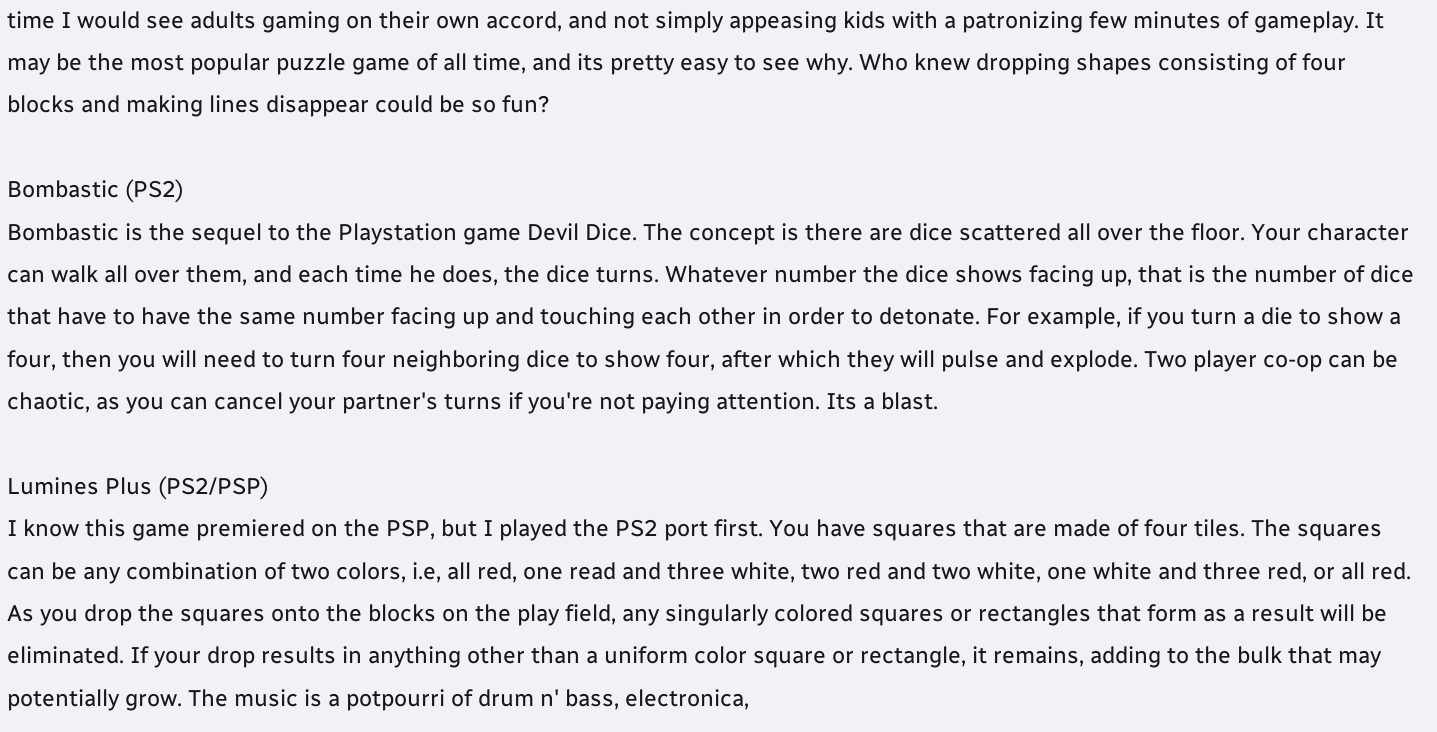time I would see adults gaming on their own accord, and not simply appeasing kids with a patronizing few minutes of gameplay. It may be the most popular puzzle game of all time, and its pretty easy to see why. Who knew dropping shapes consisting of four blocks and making lines disappear could be so fun?

Bombastic (PS2)
Bombastic is the sequel to the Playstation game Devil Dice. The concept is there are dice scattered all over the floor. Your character can walk all over them, and each time he does, the dice turns. Whatever number the dice shows facing up, that is the number of dice that have to have the same number facing up and touching each other in order to detonate. For example, if you turn a die to show a four, then you will need to turn four neighboring dice to show four, after which they will pulse and explode. Two player co-op can be chaotic, as you can cancel your partner's turns if you're not paying attention. Its a blast.

Lumines Plus (PS2/PSP)
I know this game premiered on the PSP, but I played the PS2 port first. You have squares that are made of four tiles. The squares can be any combination of two colors, i.e, all red, one read and three white, two red and two white, one white and three red, or all red. As you drop the squares onto the blocks on the play field, any singularly colored squares or rectangles that form as a result will be eliminated. If your drop results in anything other than a uniform color square or rectangle, it remains, adding to the bulk that may potentially grow. The music is a potpourri of drum n' bass, electronica,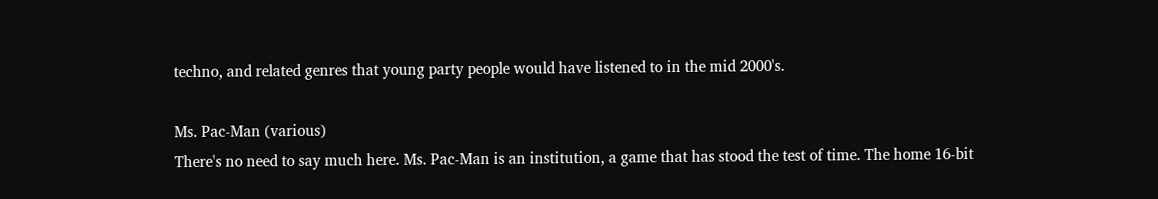techno, and related genres that young party people would have listened to in the mid 2000's.

Ms. Pac-Man (various)
There's no need to say much here. Ms. Pac-Man is an institution, a game that has stood the test of time. The home 16-bit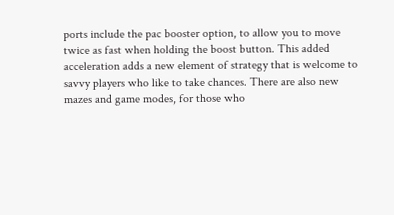ports include the pac booster option, to allow you to move twice as fast when holding the boost button. This added acceleration adds a new element of strategy that is welcome to savvy players who like to take chances. There are also new mazes and game modes, for those who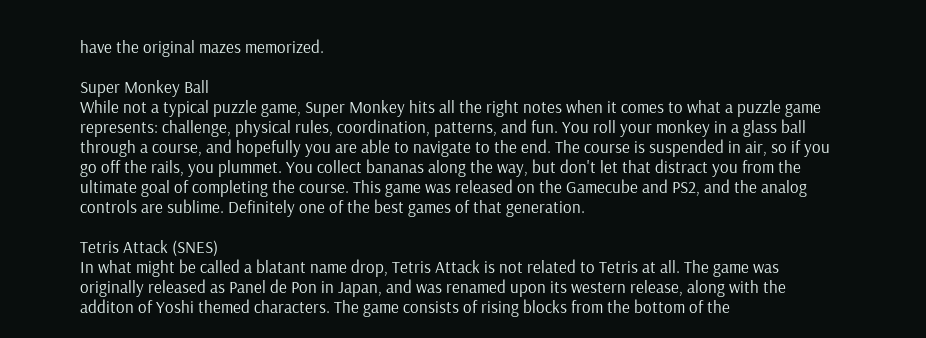have the original mazes memorized.

Super Monkey Ball
While not a typical puzzle game, Super Monkey hits all the right notes when it comes to what a puzzle game represents: challenge, physical rules, coordination, patterns, and fun. You roll your monkey in a glass ball through a course, and hopefully you are able to navigate to the end. The course is suspended in air, so if you go off the rails, you plummet. You collect bananas along the way, but don't let that distract you from the ultimate goal of completing the course. This game was released on the Gamecube and PS2, and the analog controls are sublime. Definitely one of the best games of that generation.

Tetris Attack (SNES)
In what might be called a blatant name drop, Tetris Attack is not related to Tetris at all. The game was originally released as Panel de Pon in Japan, and was renamed upon its western release, along with the additon of Yoshi themed characters. The game consists of rising blocks from the bottom of the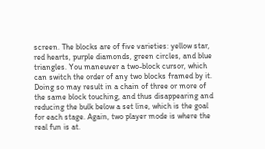screen. The blocks are of five varieties: yellow star, red hearts, purple diamonds, green circles, and blue triangles. You maneuver a two-block cursor, which can switch the order of any two blocks framed by it. Doing so may result in a chain of three or more of the same block touching, and thus disappearing and reducing the bulk below a set line, which is the goal for each stage. Again, two player mode is where the real fun is at.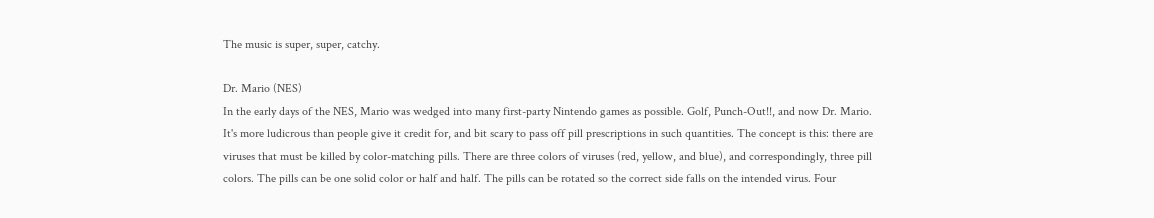The music is super, super, catchy.

Dr. Mario (NES)
In the early days of the NES, Mario was wedged into many first-party Nintendo games as possible. Golf, Punch-Out!!, and now Dr. Mario. It's more ludicrous than people give it credit for, and bit scary to pass off pill prescriptions in such quantities. The concept is this: there are viruses that must be killed by color-matching pills. There are three colors of viruses (red, yellow, and blue), and correspondingly, three pill colors. The pills can be one solid color or half and half. The pills can be rotated so the correct side falls on the intended virus. Four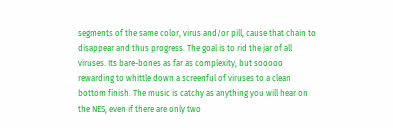segments of the same color, virus and/or pill, cause that chain to disappear and thus progress. The goal is to rid the jar of all viruses. Its bare-bones as far as complexity, but sooooo rewarding to whittle down a screenful of viruses to a clean bottom finish. The music is catchy as anything you will hear on the NES, even if there are only two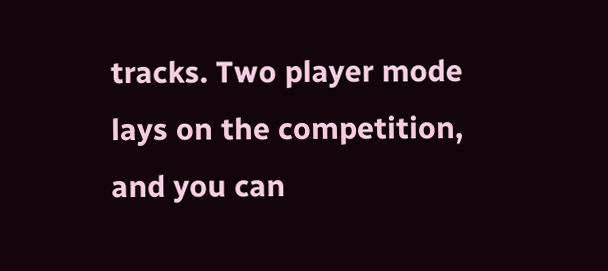tracks. Two player mode lays on the competition, and you can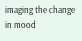imaging the change in mood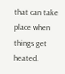that can take place when things get heated.